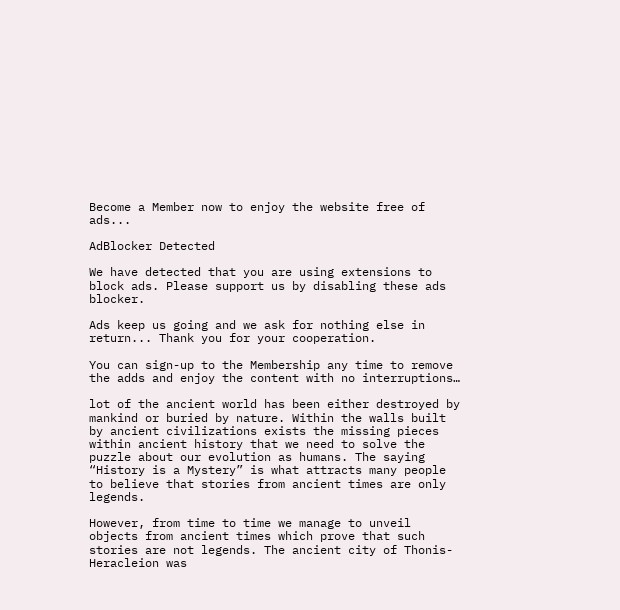Become a Member now to enjoy the website free of ads...

AdBlocker Detected

We have detected that you are using extensions to block ads. Please support us by disabling these ads blocker.

Ads keep us going and we ask for nothing else in return... Thank you for your cooperation.

You can sign-up to the Membership any time to remove the adds and enjoy the content with no interruptions…

lot of the ancient world has been either destroyed by mankind or buried by nature. Within the walls built by ancient civilizations exists the missing pieces within ancient history that we need to solve the puzzle about our evolution as humans. The saying “History is a Mystery” is what attracts many people to believe that stories from ancient times are only legends.

However, from time to time we manage to unveil objects from ancient times which prove that such stories are not legends. The ancient city of Thonis-Heracleion was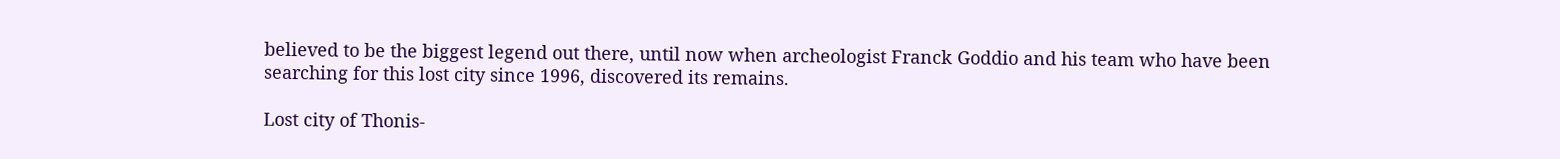believed to be the biggest legend out there, until now when archeologist Franck Goddio and his team who have been searching for this lost city since 1996, discovered its remains.

Lost city of Thonis-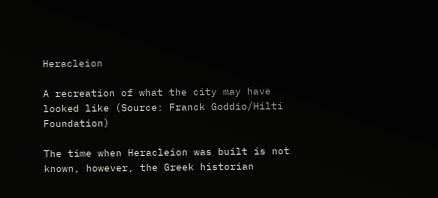Heracleion

A recreation of what the city may have looked like (Source: Franck Goddio/Hilti Foundation)

The time when Heracleion was built is not known, however, the Greek historian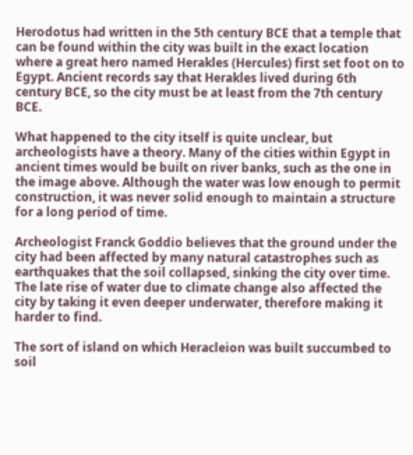Herodotus had written in the 5th century BCE that a temple that can be found within the city was built in the exact location where a great hero named Herakles (Hercules) first set foot on to Egypt. Ancient records say that Herakles lived during 6th century BCE, so the city must be at least from the 7th century BCE.

What happened to the city itself is quite unclear, but archeologists have a theory. Many of the cities within Egypt in ancient times would be built on river banks, such as the one in the image above. Although the water was low enough to permit construction, it was never solid enough to maintain a structure for a long period of time.

Archeologist Franck Goddio believes that the ground under the city had been affected by many natural catastrophes such as earthquakes that the soil collapsed, sinking the city over time. The late rise of water due to climate change also affected the city by taking it even deeper underwater, therefore making it harder to find.

The sort of island on which Heracleion was built succumbed to soil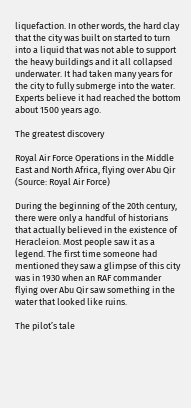liquefaction. In other words, the hard clay that the city was built on started to turn into a liquid that was not able to support the heavy buildings and it all collapsed underwater. It had taken many years for the city to fully submerge into the water. Experts believe it had reached the bottom about 1500 years ago.

The greatest discovery

Royal Air Force Operations in the Middle East and North Africa, flying over Abu Qir (Source: Royal Air Force)

During the beginning of the 20th century, there were only a handful of historians that actually believed in the existence of Heracleion. Most people saw it as a legend. The first time someone had mentioned they saw a glimpse of this city was in 1930 when an RAF commander flying over Abu Qir saw something in the water that looked like ruins.

The pilot’s tale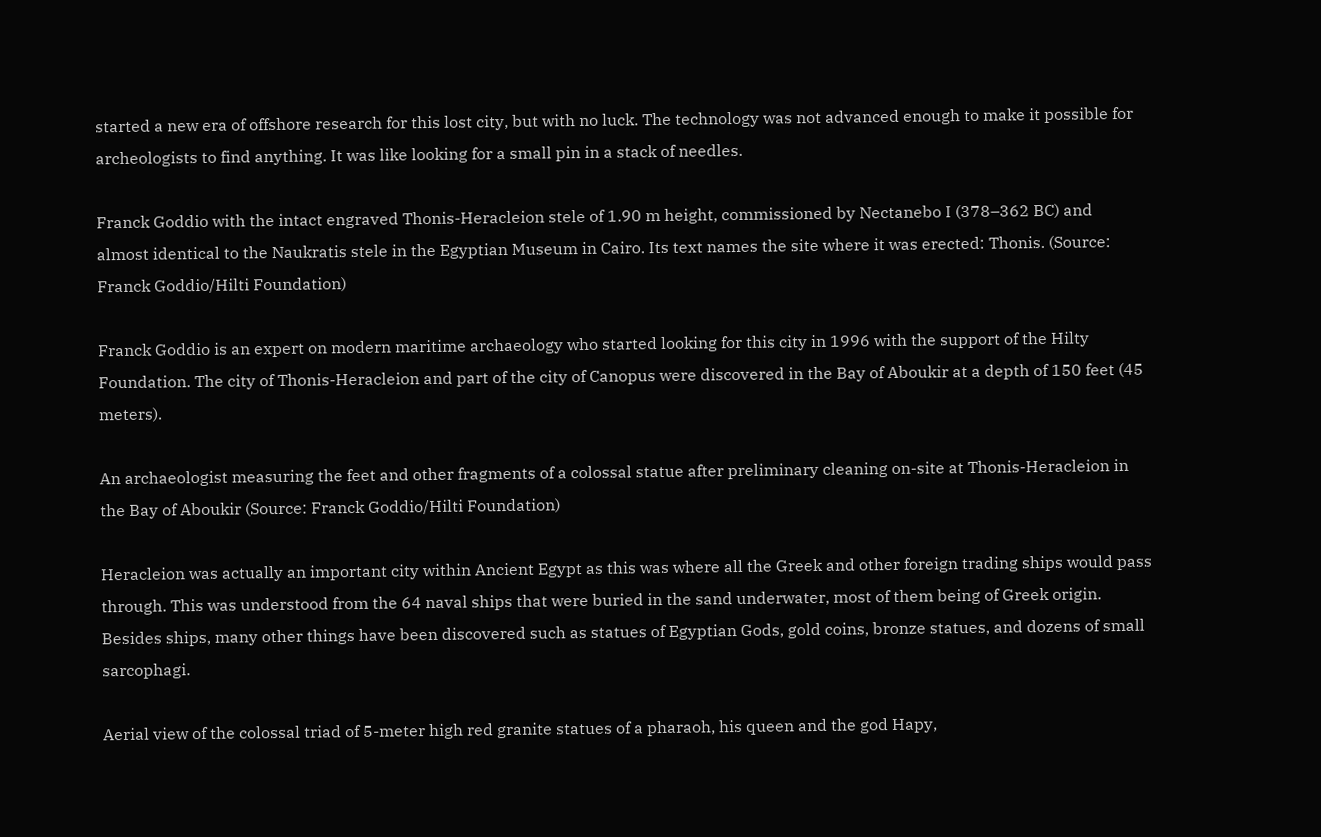started a new era of offshore research for this lost city, but with no luck. The technology was not advanced enough to make it possible for archeologists to find anything. It was like looking for a small pin in a stack of needles.

Franck Goddio with the intact engraved Thonis-Heracleion stele of 1.90 m height, commissioned by Nectanebo I (378–362 BC) and almost identical to the Naukratis stele in the Egyptian Museum in Cairo. Its text names the site where it was erected: Thonis. (Source: Franck Goddio/Hilti Foundation)

Franck Goddio is an expert on modern maritime archaeology who started looking for this city in 1996 with the support of the Hilty Foundation. The city of Thonis-Heracleion and part of the city of Canopus were discovered in the Bay of Aboukir at a depth of 150 feet (45 meters).

An archaeologist measuring the feet and other fragments of a colossal statue after preliminary cleaning on-site at Thonis-Heracleion in the Bay of Aboukir (Source: Franck Goddio/Hilti Foundation)

Heracleion was actually an important city within Ancient Egypt as this was where all the Greek and other foreign trading ships would pass through. This was understood from the 64 naval ships that were buried in the sand underwater, most of them being of Greek origin. Besides ships, many other things have been discovered such as statues of Egyptian Gods, gold coins, bronze statues, and dozens of small sarcophagi.

Aerial view of the colossal triad of 5-meter high red granite statues of a pharaoh, his queen and the god Hapy,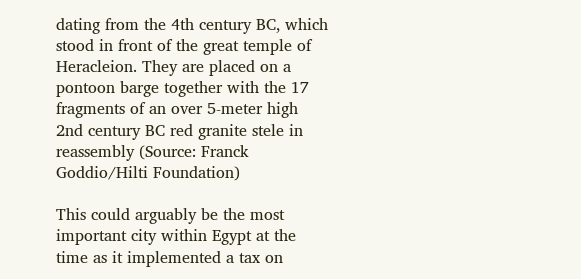dating from the 4th century BC, which stood in front of the great temple of Heracleion. They are placed on a pontoon barge together with the 17 fragments of an over 5-meter high 2nd century BC red granite stele in reassembly (Source: Franck Goddio/Hilti Foundation)

This could arguably be the most important city within Egypt at the time as it implemented a tax on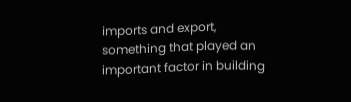imports and export, something that played an important factor in building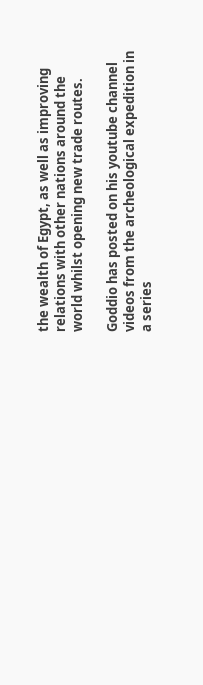the wealth of Egypt, as well as improving relations with other nations around the world whilst opening new trade routes.

Goddio has posted on his youtube channel videos from the archeological expedition in a series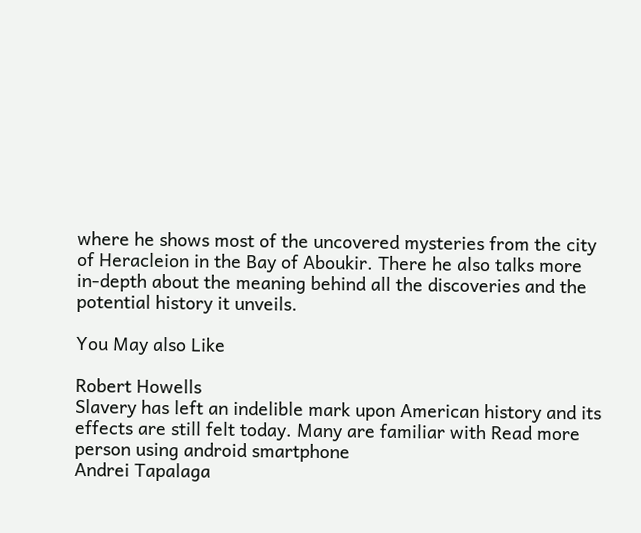where he shows most of the uncovered mysteries from the city of Heracleion in the Bay of Aboukir. There he also talks more in-depth about the meaning behind all the discoveries and the potential history it unveils.

You May also Like

Robert Howells
Slavery has left an indelible mark upon American history and its effects are still felt today. Many are familiar with Read more
person using android smartphone
Andrei Tapalaga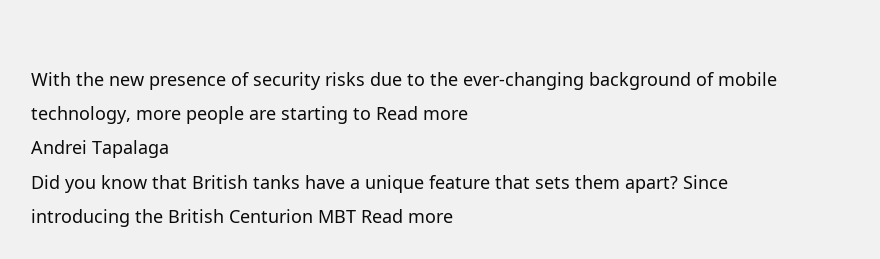With the new presence of security risks due to the ever-changing background of mobile technology, more people are starting to Read more
Andrei Tapalaga
Did you know that British tanks have a unique feature that sets them apart? Since introducing the British Centurion MBT Read more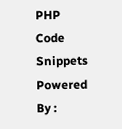PHP Code Snippets Powered By :